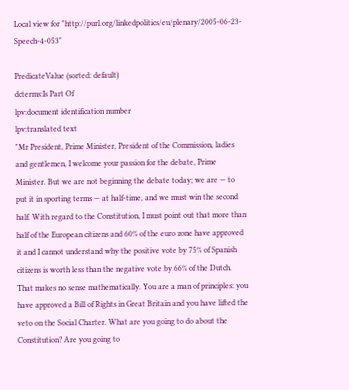Local view for "http://purl.org/linkedpolitics/eu/plenary/2005-06-23-Speech-4-053"

PredicateValue (sorted: default)
dcterms:Is Part Of
lpv:document identification number
lpv:translated text
"Mr President, Prime Minister, President of the Commission, ladies and gentlemen, I welcome your passion for the debate, Prime Minister. But we are not beginning the debate today; we are — to put it in sporting terms — at half-time, and we must win the second half. With regard to the Constitution, I must point out that more than half of the European citizens and 60% of the euro zone have approved it and I cannot understand why the positive vote by 75% of Spanish citizens is worth less than the negative vote by 66% of the Dutch. That makes no sense mathematically. You are a man of principles: you have approved a Bill of Rights in Great Britain and you have lifted the veto on the Social Charter. What are you going to do about the Constitution? Are you going to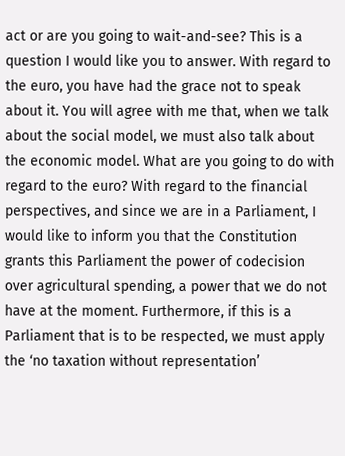act or are you going to wait-and-see? This is a question I would like you to answer. With regard to the euro, you have had the grace not to speak about it. You will agree with me that, when we talk about the social model, we must also talk about the economic model. What are you going to do with regard to the euro? With regard to the financial perspectives, and since we are in a Parliament, I would like to inform you that the Constitution grants this Parliament the power of codecision over agricultural spending, a power that we do not have at the moment. Furthermore, if this is a Parliament that is to be respected, we must apply the ‘no taxation without representation’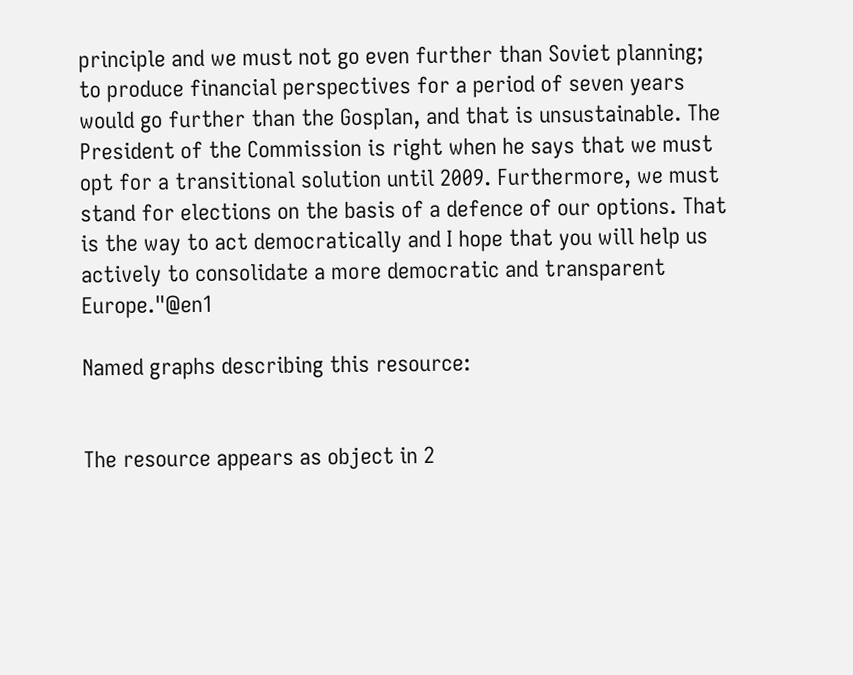principle and we must not go even further than Soviet planning; to produce financial perspectives for a period of seven years would go further than the Gosplan, and that is unsustainable. The President of the Commission is right when he says that we must opt for a transitional solution until 2009. Furthermore, we must stand for elections on the basis of a defence of our options. That is the way to act democratically and I hope that you will help us actively to consolidate a more democratic and transparent Europe."@en1

Named graphs describing this resource:


The resource appears as object in 2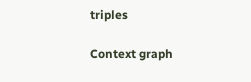triples

Context graph